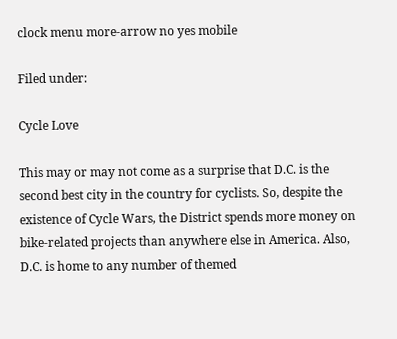clock menu more-arrow no yes mobile

Filed under:

Cycle Love

This may or may not come as a surprise that D.C. is the second best city in the country for cyclists. So, despite the existence of Cycle Wars, the District spends more money on bike-related projects than anywhere else in America. Also, D.C. is home to any number of themed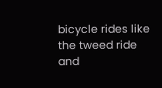bicycle rides like the tweed ride and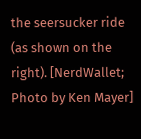the seersucker ride (as shown on the right). [NerdWallet; Photo by Ken Mayer]